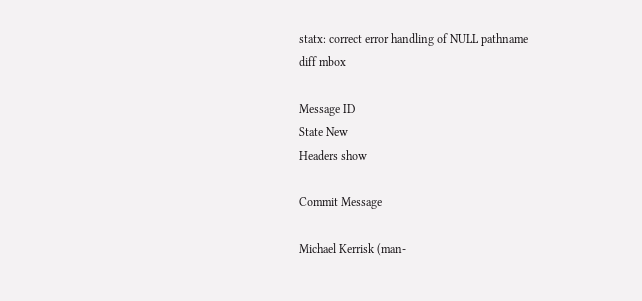statx: correct error handling of NULL pathname
diff mbox

Message ID
State New
Headers show

Commit Message

Michael Kerrisk (man-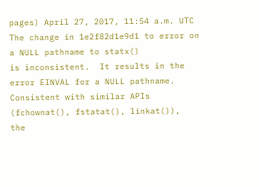pages) April 27, 2017, 11:54 a.m. UTC
The change in 1e2f82d1e9d1 to error on a NULL pathname to statx()
is inconsistent.  It results in the error EINVAL for a NULL pathname.
Consistent with similar APIs (fchownat(), fstatat(), linkat()),
the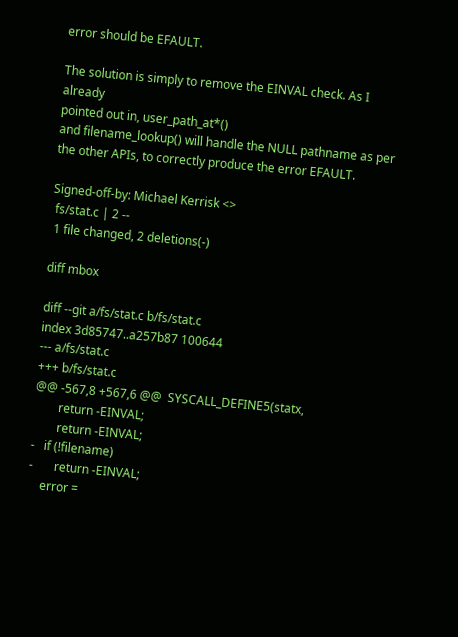error should be EFAULT.

The solution is simply to remove the EINVAL check. As I already
pointed out in, user_path_at*()
and filename_lookup() will handle the NULL pathname as per
the other APIs, to correctly produce the error EFAULT.

Signed-off-by: Michael Kerrisk <>
 fs/stat.c | 2 --
 1 file changed, 2 deletions(-)

diff mbox

diff --git a/fs/stat.c b/fs/stat.c
index 3d85747..a257b87 100644
--- a/fs/stat.c
+++ b/fs/stat.c
@@ -567,8 +567,6 @@  SYSCALL_DEFINE5(statx,
        return -EINVAL;
        return -EINVAL;
-   if (!filename)
-       return -EINVAL;
    error =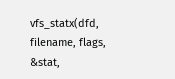vfs_statx(dfd, filename, flags, &stat,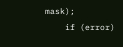mask);
    if (error)